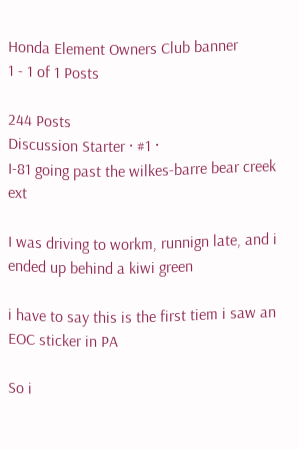Honda Element Owners Club banner
1 - 1 of 1 Posts

244 Posts
Discussion Starter · #1 ·
I-81 going past the wilkes-barre bear creek ext

I was driving to workm, runnign late, and i ended up behind a kiwi green

i have to say this is the first tiem i saw an EOC sticker in PA

So i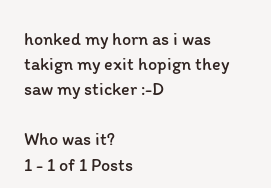honked my horn as i was takign my exit hopign they saw my sticker :-D

Who was it?
1 - 1 of 1 Posts